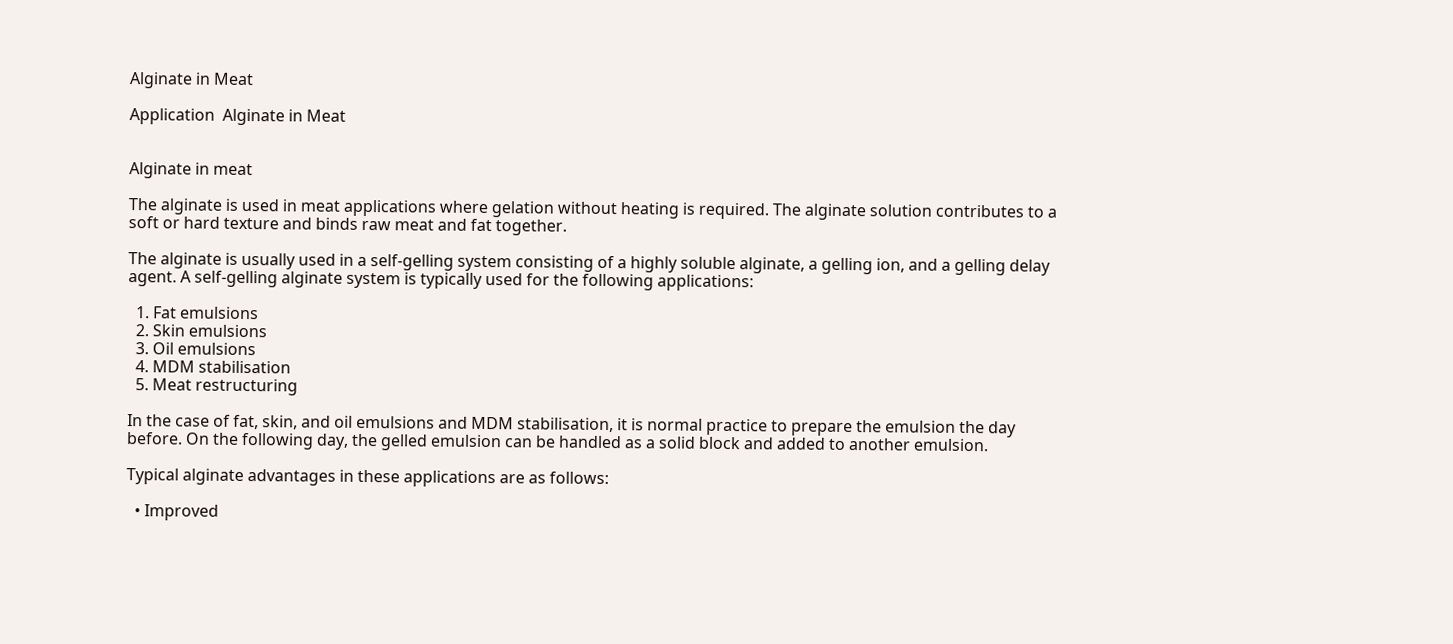Alginate in Meat

Application  Alginate in Meat


Alginate in meat

The alginate is used in meat applications where gelation without heating is required. The alginate solution contributes to a soft or hard texture and binds raw meat and fat together.

The alginate is usually used in a self-gelling system consisting of a highly soluble alginate, a gelling ion, and a gelling delay agent. A self-gelling alginate system is typically used for the following applications:

  1. Fat emulsions
  2. Skin emulsions
  3. Oil emulsions
  4. MDM stabilisation
  5. Meat restructuring

In the case of fat, skin, and oil emulsions and MDM stabilisation, it is normal practice to prepare the emulsion the day before. On the following day, the gelled emulsion can be handled as a solid block and added to another emulsion.

Typical alginate advantages in these applications are as follows:

  • Improved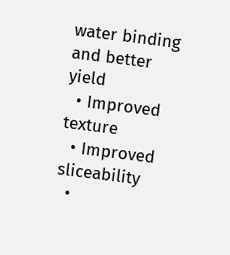water binding and better yield
  • Improved texture
  • Improved sliceability
  •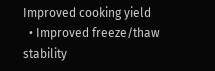Improved cooking yield
  • Improved freeze/thaw stability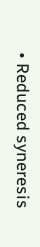• Reduced syneresis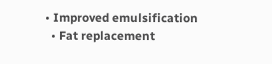• Improved emulsification
  • Fat replacement